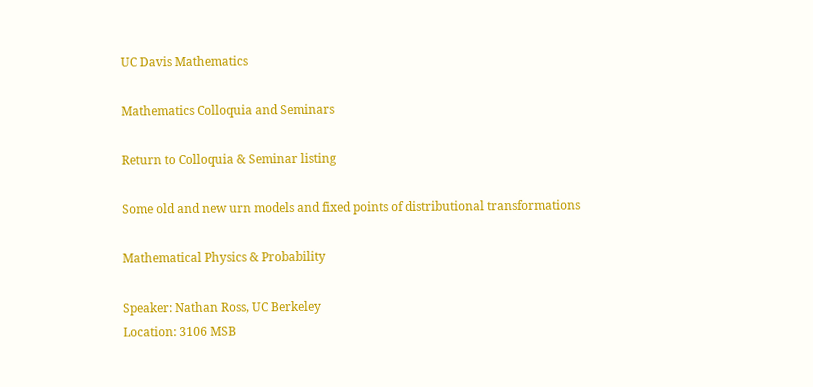UC Davis Mathematics

Mathematics Colloquia and Seminars

Return to Colloquia & Seminar listing

Some old and new urn models and fixed points of distributional transformations

Mathematical Physics & Probability

Speaker: Nathan Ross, UC Berkeley
Location: 3106 MSB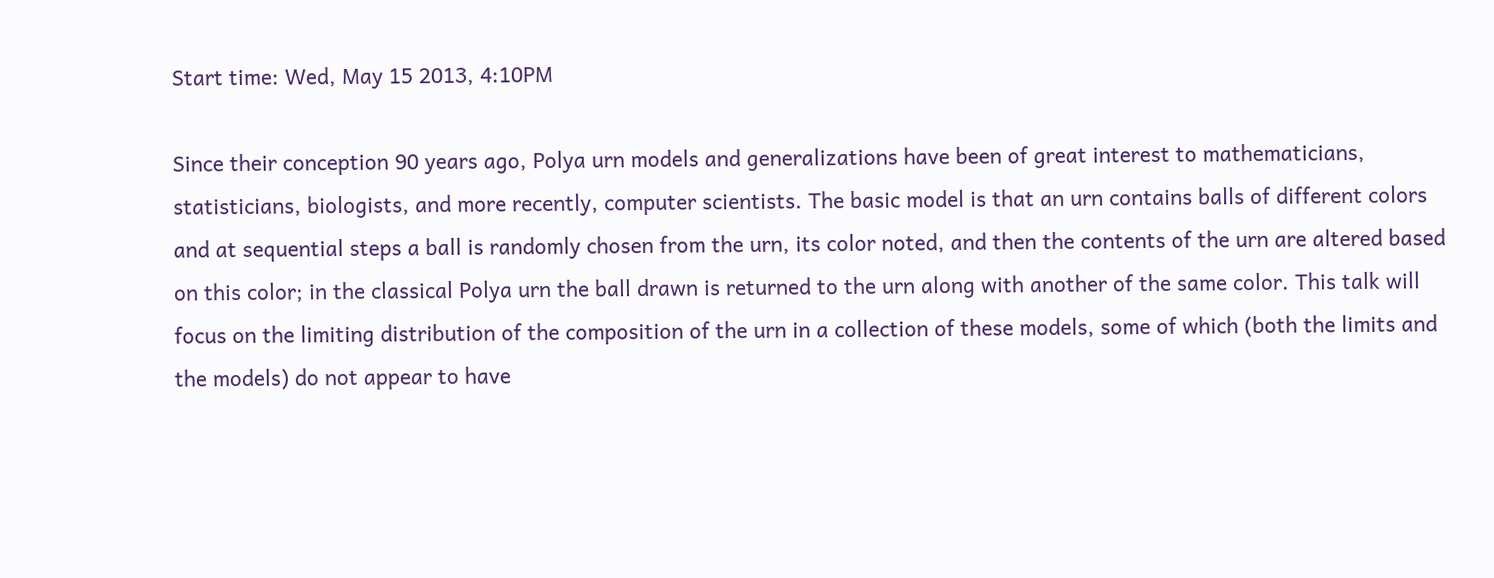Start time: Wed, May 15 2013, 4:10PM

Since their conception 90 years ago, Polya urn models and generalizations have been of great interest to mathematicians, statisticians, biologists, and more recently, computer scientists. The basic model is that an urn contains balls of different colors and at sequential steps a ball is randomly chosen from the urn, its color noted, and then the contents of the urn are altered based on this color; in the classical Polya urn the ball drawn is returned to the urn along with another of the same color. This talk will focus on the limiting distribution of the composition of the urn in a collection of these models, some of which (both the limits and the models) do not appear to have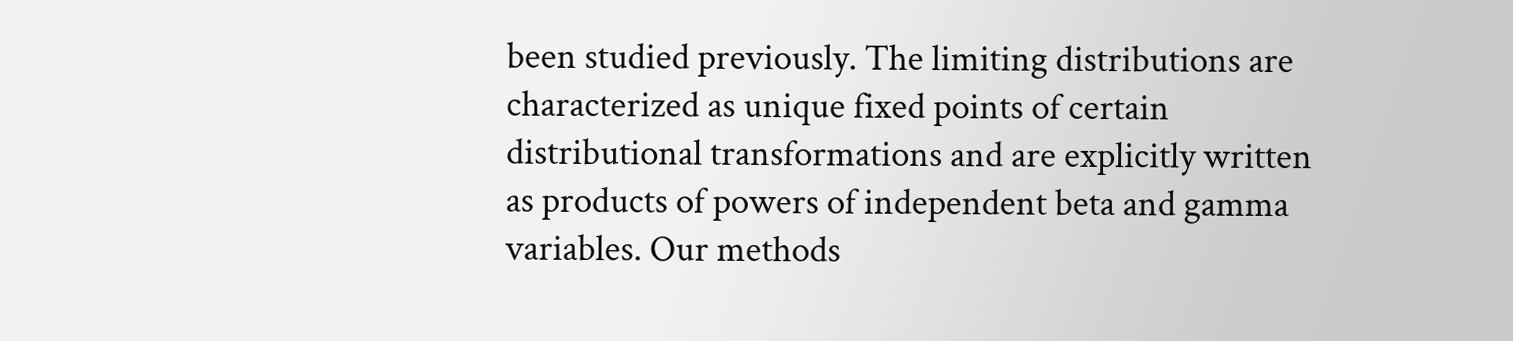been studied previously. The limiting distributions are characterized as unique fixed points of certain distributional transformations and are explicitly written as products of powers of independent beta and gamma variables. Our methods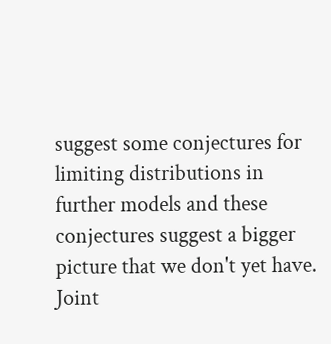suggest some conjectures for limiting distributions in further models and these conjectures suggest a bigger picture that we don't yet have. Joint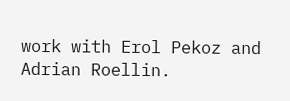work with Erol Pekoz and Adrian Roellin.